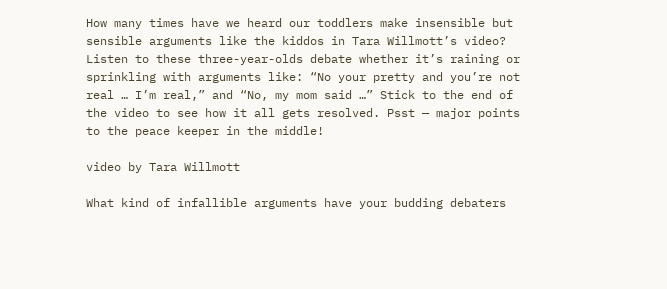How many times have we heard our toddlers make insensible but sensible arguments like the kiddos in Tara Willmott’s video? Listen to these three-year-olds debate whether it’s raining or sprinkling with arguments like: “No your pretty and you’re not real … I’m real,” and “No, my mom said …” Stick to the end of the video to see how it all gets resolved. Psst — major points to the peace keeper in the middle!

video by Tara Willmott

What kind of infallible arguments have your budding debaters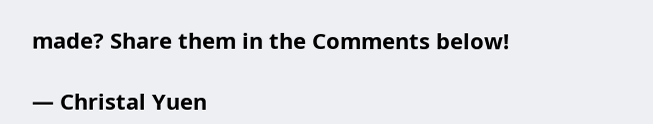made? Share them in the Comments below!

— Christal Yuen